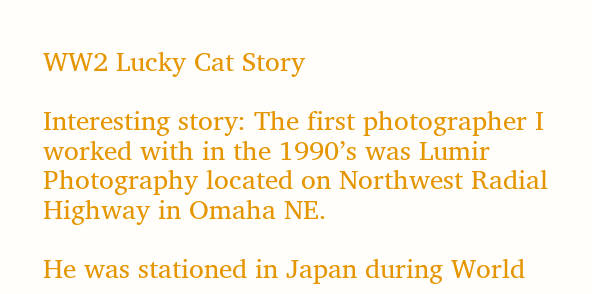WW2 Lucky Cat Story

Interesting story: The first photographer I worked with in the 1990’s was Lumir Photography located on Northwest Radial Highway in Omaha NE.

He was stationed in Japan during World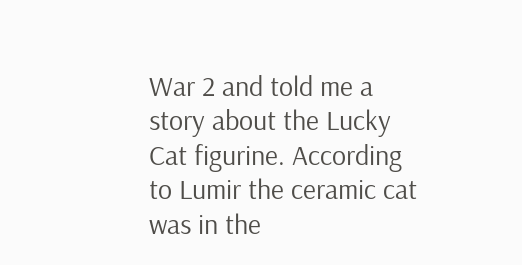War 2 and told me a story about the Lucky Cat figurine. According to Lumir the ceramic cat was in the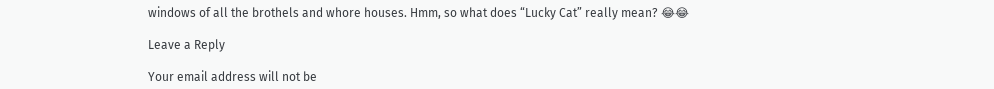windows of all the brothels and whore houses. Hmm, so what does “Lucky Cat” really mean? 😂😂

Leave a Reply

Your email address will not be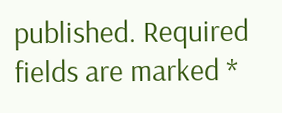published. Required fields are marked *